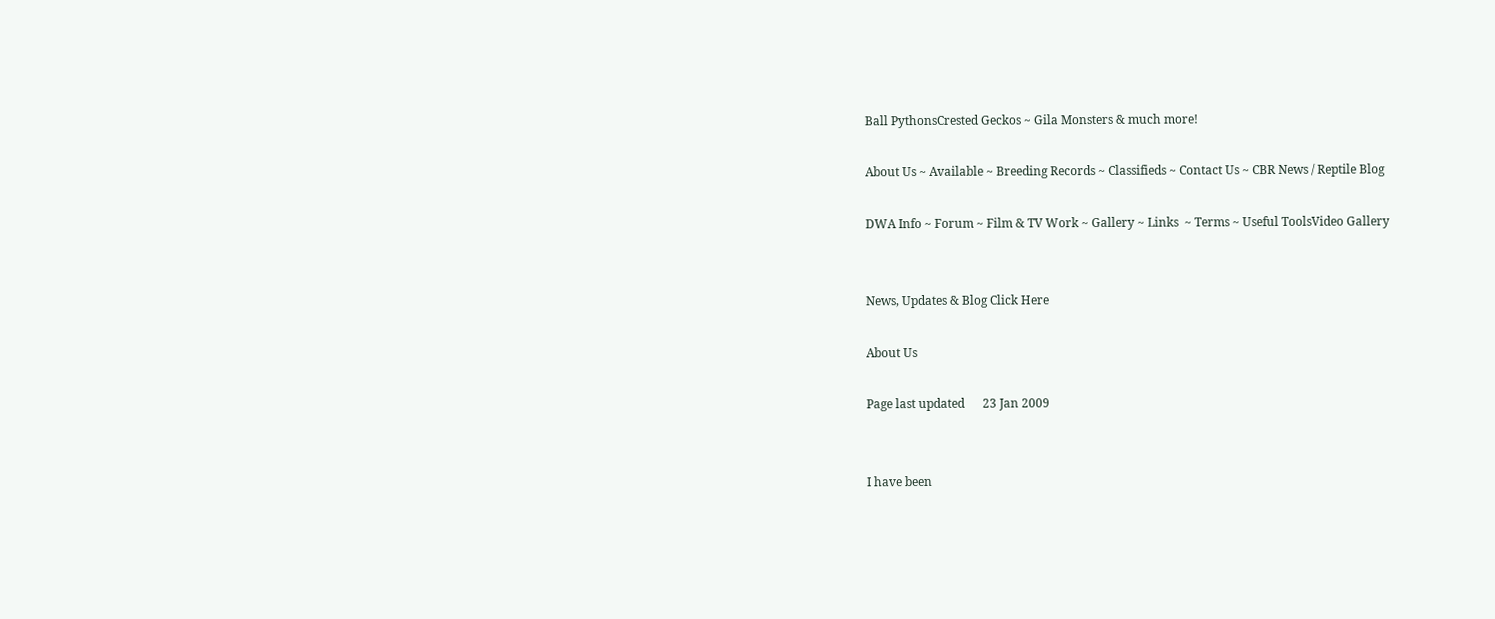Ball PythonsCrested Geckos ~ Gila Monsters & much more!

About Us ~ Available ~ Breeding Records ~ Classifieds ~ Contact Us ~ CBR News / Reptile Blog

DWA Info ~ Forum ~ Film & TV Work ~ Gallery ~ Links  ~ Terms ~ Useful ToolsVideo Gallery


News, Updates & Blog Click Here

About Us

Page last updated      23 Jan 2009


I have been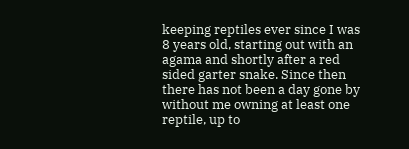keeping reptiles ever since I was 8 years old, starting out with an agama and shortly after a red sided garter snake. Since then there has not been a day gone by without me owning at least one reptile, up to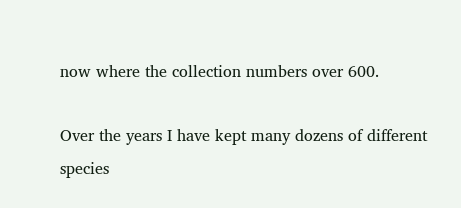now where the collection numbers over 600.

Over the years I have kept many dozens of different species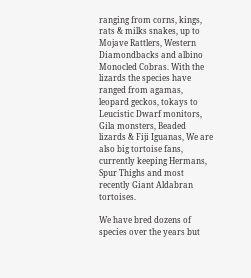ranging from corns, kings, rats & milks snakes, up to Mojave Rattlers, Western Diamondbacks and albino Monocled Cobras. With the lizards the species have ranged from agamas, leopard geckos, tokays to Leucistic Dwarf monitors, Gila monsters, Beaded lizards & Fiji Iguanas, We are also big tortoise fans, currently keeping Hermans, Spur Thighs and most recently Giant Aldabran tortoises.

We have bred dozens of species over the years but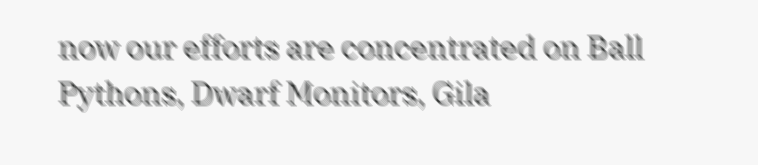now our efforts are concentrated on Ball Pythons, Dwarf Monitors, Gila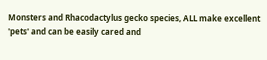Monsters and Rhacodactylus gecko species, ALL make excellent 'pets' and can be easily cared and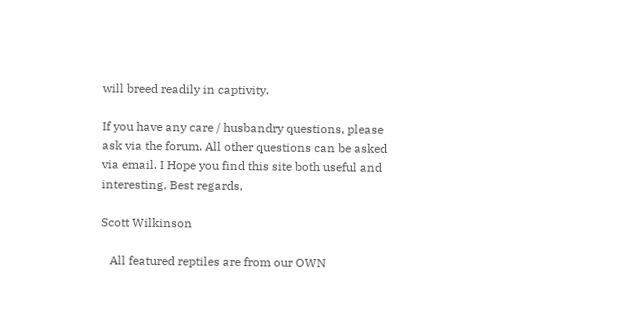will breed readily in captivity.

If you have any care / husbandry questions, please ask via the forum. All other questions can be asked via email. I Hope you find this site both useful and interesting, Best regards,

Scott Wilkinson

   All featured reptiles are from our OWN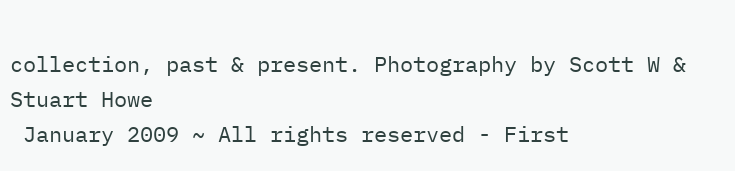collection, past & present. Photography by Scott W & Stuart Howe
 January 2009 ~ All rights reserved - First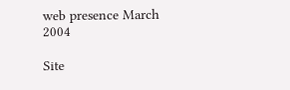web presence March 2004

Site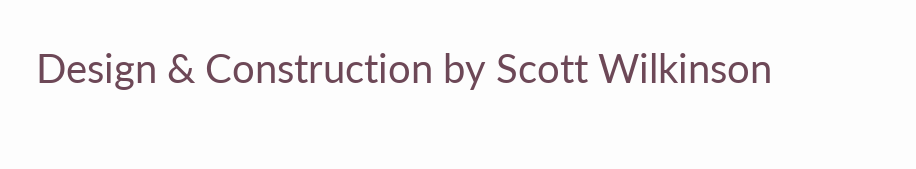Design & Construction by Scott Wilkinson